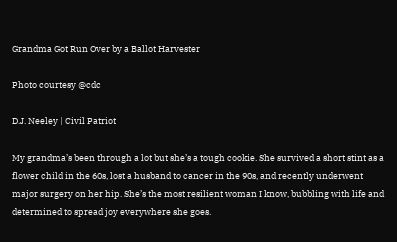Grandma Got Run Over by a Ballot Harvester

Photo courtesy @cdc

D.J. Neeley | Civil Patriot

My grandma’s been through a lot but she’s a tough cookie. She survived a short stint as a flower child in the 60s, lost a husband to cancer in the 90s, and recently underwent major surgery on her hip. She’s the most resilient woman I know, bubbling with life and determined to spread joy everywhere she goes.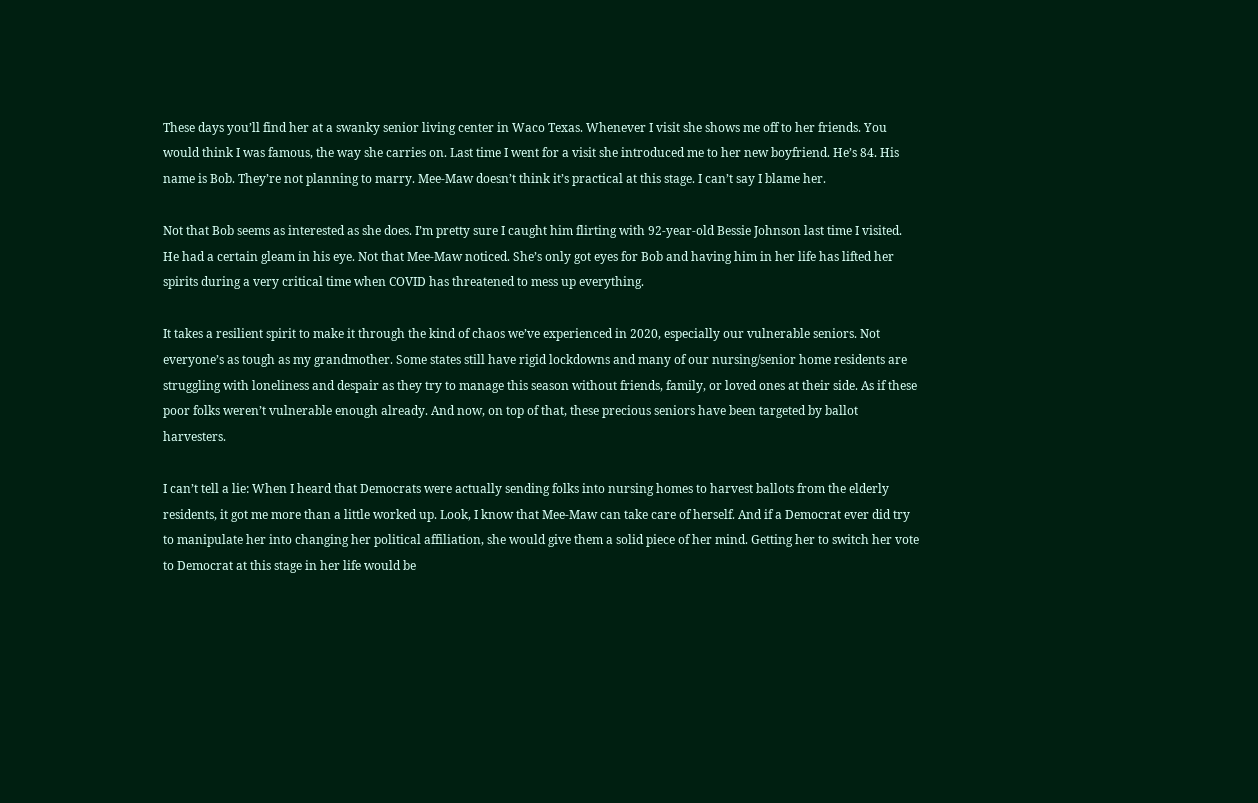These days you’ll find her at a swanky senior living center in Waco Texas. Whenever I visit she shows me off to her friends. You would think I was famous, the way she carries on. Last time I went for a visit she introduced me to her new boyfriend. He’s 84. His name is Bob. They’re not planning to marry. Mee-Maw doesn’t think it’s practical at this stage. I can’t say I blame her.

Not that Bob seems as interested as she does. I’m pretty sure I caught him flirting with 92-year-old Bessie Johnson last time I visited. He had a certain gleam in his eye. Not that Mee-Maw noticed. She’s only got eyes for Bob and having him in her life has lifted her spirits during a very critical time when COVID has threatened to mess up everything.

It takes a resilient spirit to make it through the kind of chaos we’ve experienced in 2020, especially our vulnerable seniors. Not everyone’s as tough as my grandmother. Some states still have rigid lockdowns and many of our nursing/senior home residents are struggling with loneliness and despair as they try to manage this season without friends, family, or loved ones at their side. As if these poor folks weren’t vulnerable enough already. And now, on top of that, these precious seniors have been targeted by ballot harvesters.

I can’t tell a lie: When I heard that Democrats were actually sending folks into nursing homes to harvest ballots from the elderly residents, it got me more than a little worked up. Look, I know that Mee-Maw can take care of herself. And if a Democrat ever did try to manipulate her into changing her political affiliation, she would give them a solid piece of her mind. Getting her to switch her vote to Democrat at this stage in her life would be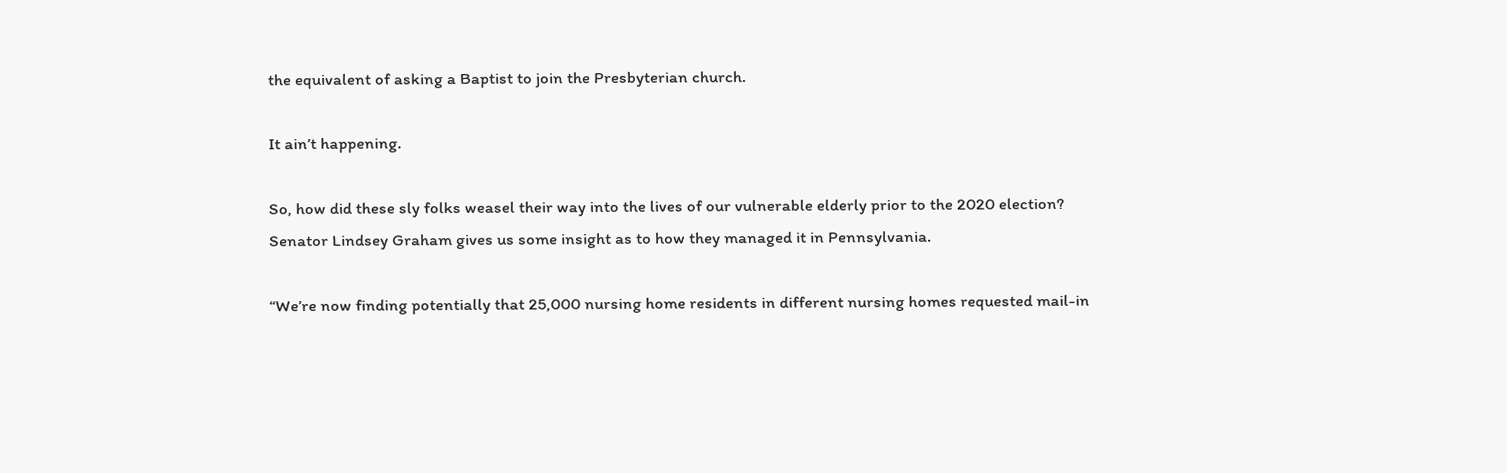the equivalent of asking a Baptist to join the Presbyterian church.

It ain’t happening.

So, how did these sly folks weasel their way into the lives of our vulnerable elderly prior to the 2020 election? Senator Lindsey Graham gives us some insight as to how they managed it in Pennsylvania.

“We’re now finding potentially that 25,000 nursing home residents in different nursing homes requested mail-in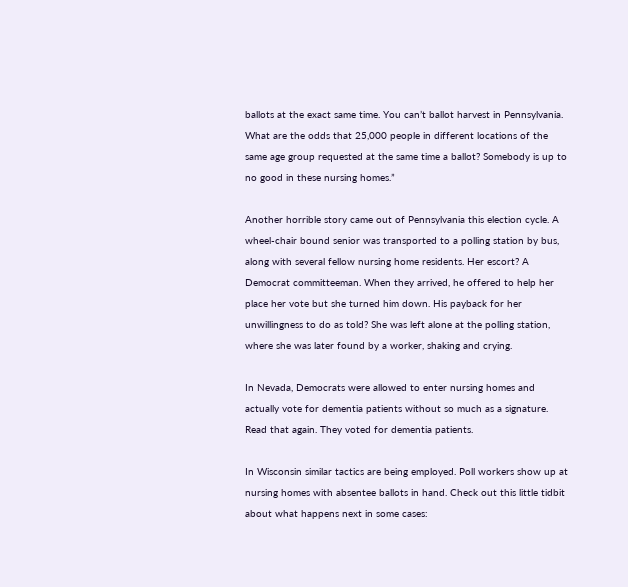ballots at the exact same time. You can’t ballot harvest in Pennsylvania. What are the odds that 25,000 people in different locations of the same age group requested at the same time a ballot? Somebody is up to no good in these nursing homes.”

Another horrible story came out of Pennsylvania this election cycle. A wheel-chair bound senior was transported to a polling station by bus, along with several fellow nursing home residents. Her escort? A Democrat committeeman. When they arrived, he offered to help her place her vote but she turned him down. His payback for her unwillingness to do as told? She was left alone at the polling station, where she was later found by a worker, shaking and crying.

In Nevada, Democrats were allowed to enter nursing homes and actually vote for dementia patients without so much as a signature. Read that again. They voted for dementia patients.

In Wisconsin similar tactics are being employed. Poll workers show up at nursing homes with absentee ballots in hand. Check out this little tidbit about what happens next in some cases: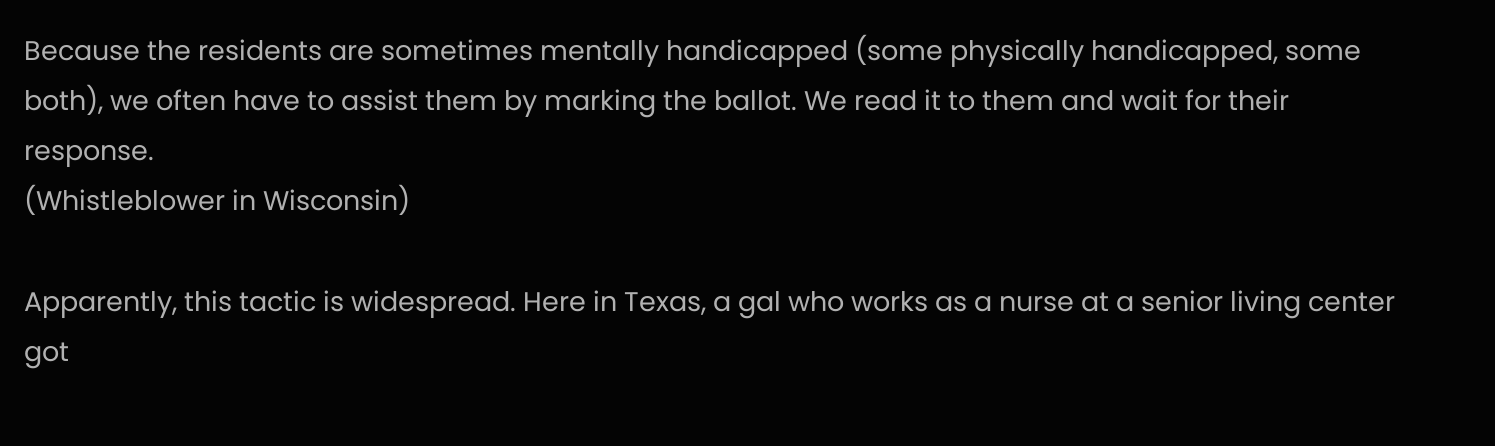Because the residents are sometimes mentally handicapped (some physically handicapped, some both), we often have to assist them by marking the ballot. We read it to them and wait for their response.
(Whistleblower in Wisconsin)

Apparently, this tactic is widespread. Here in Texas, a gal who works as a nurse at a senior living center got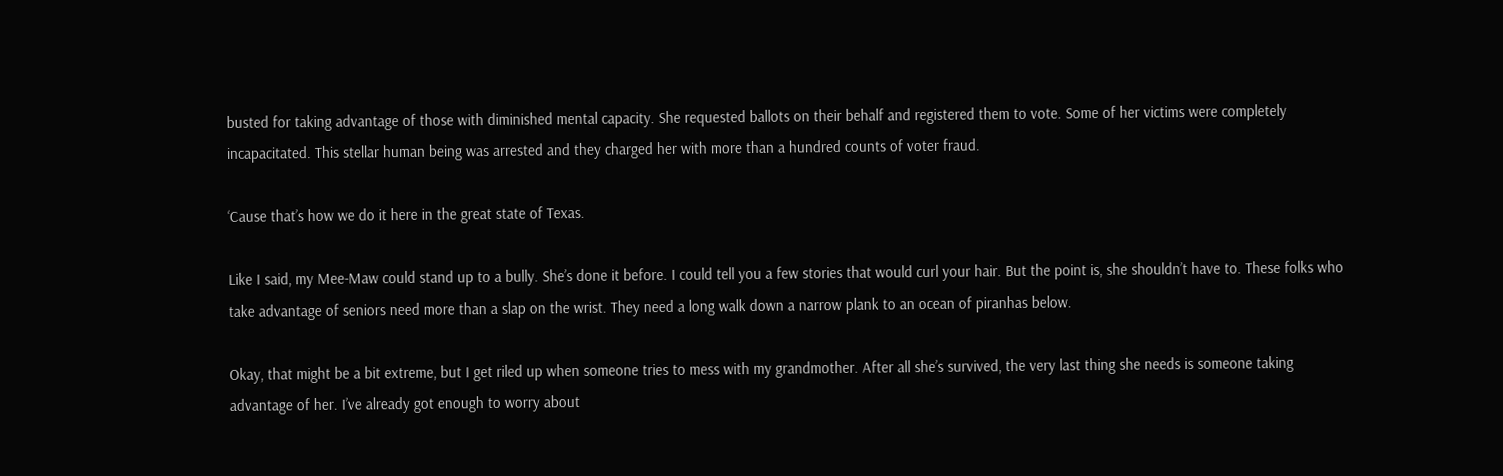busted for taking advantage of those with diminished mental capacity. She requested ballots on their behalf and registered them to vote. Some of her victims were completely incapacitated. This stellar human being was arrested and they charged her with more than a hundred counts of voter fraud.

‘Cause that’s how we do it here in the great state of Texas.

Like I said, my Mee-Maw could stand up to a bully. She’s done it before. I could tell you a few stories that would curl your hair. But the point is, she shouldn’t have to. These folks who take advantage of seniors need more than a slap on the wrist. They need a long walk down a narrow plank to an ocean of piranhas below.

Okay, that might be a bit extreme, but I get riled up when someone tries to mess with my grandmother. After all she’s survived, the very last thing she needs is someone taking advantage of her. I’ve already got enough to worry about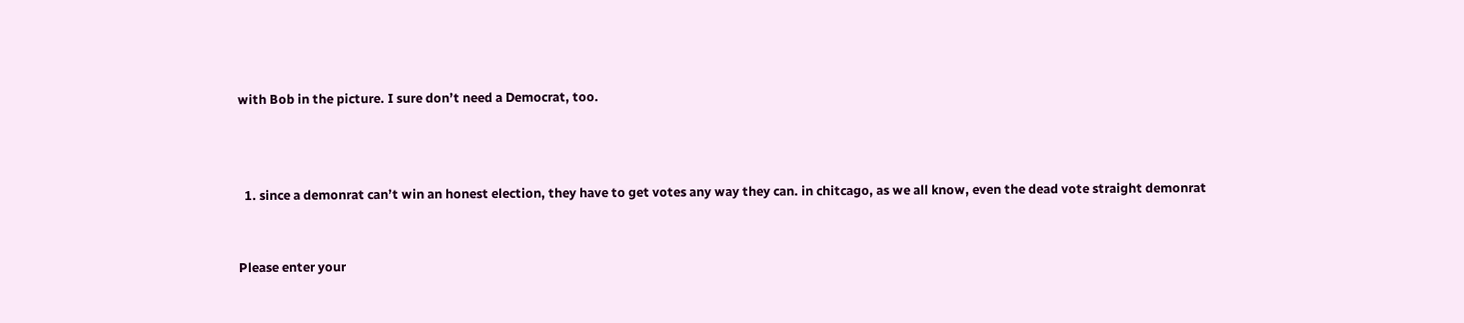with Bob in the picture. I sure don’t need a Democrat, too.



  1. since a demonrat can’t win an honest election, they have to get votes any way they can. in chitcago, as we all know, even the dead vote straight demonrat


Please enter your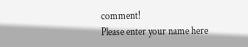comment!
Please enter your name here